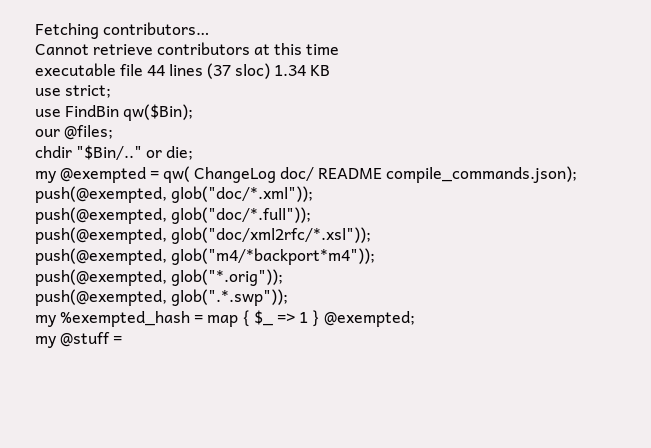Fetching contributors…
Cannot retrieve contributors at this time
executable file 44 lines (37 sloc) 1.34 KB
use strict;
use FindBin qw($Bin);
our @files;
chdir "$Bin/.." or die;
my @exempted = qw( ChangeLog doc/ README compile_commands.json);
push(@exempted, glob("doc/*.xml"));
push(@exempted, glob("doc/*.full"));
push(@exempted, glob("doc/xml2rfc/*.xsl"));
push(@exempted, glob("m4/*backport*m4"));
push(@exempted, glob("*.orig"));
push(@exempted, glob(".*.swp"));
my %exempted_hash = map { $_ => 1 } @exempted;
my @stuff =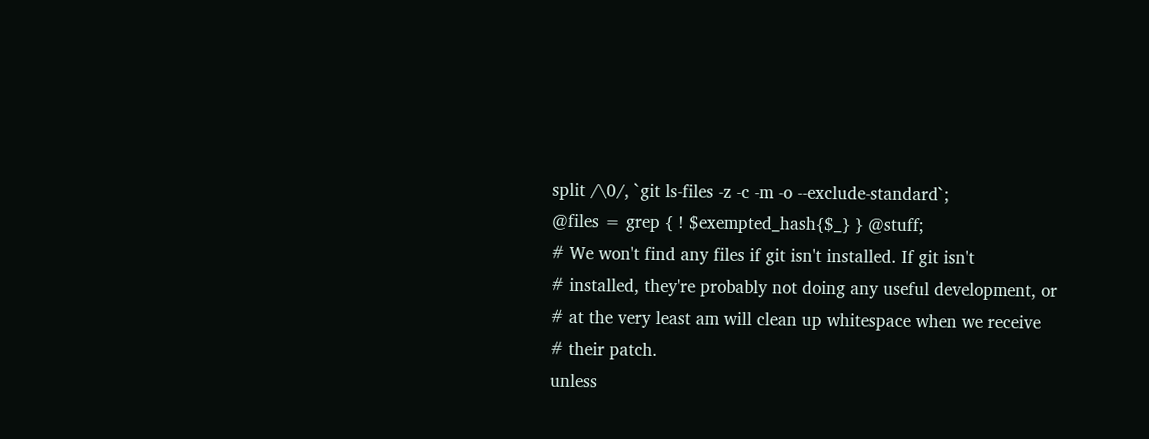split /\0/, `git ls-files -z -c -m -o --exclude-standard`;
@files = grep { ! $exempted_hash{$_} } @stuff;
# We won't find any files if git isn't installed. If git isn't
# installed, they're probably not doing any useful development, or
# at the very least am will clean up whitespace when we receive
# their patch.
unless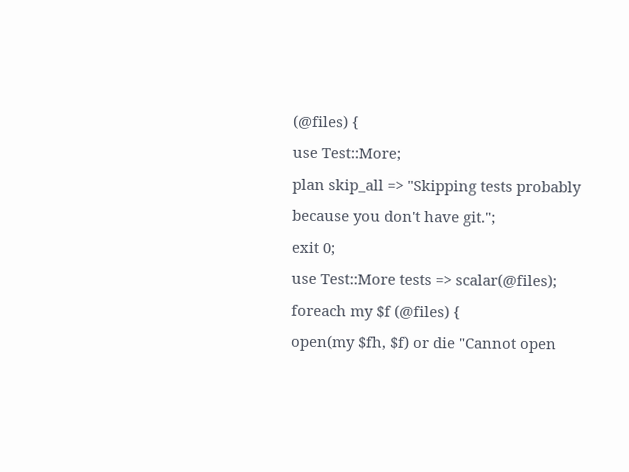(@files) {
use Test::More;
plan skip_all => "Skipping tests probably because you don't have git.";
exit 0;
use Test::More tests => scalar(@files);
foreach my $f (@files) {
open(my $fh, $f) or die "Cannot open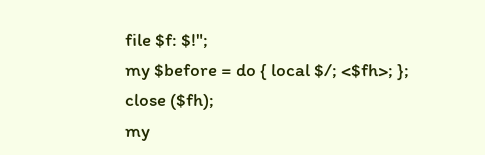file $f: $!";
my $before = do { local $/; <$fh>; };
close ($fh);
my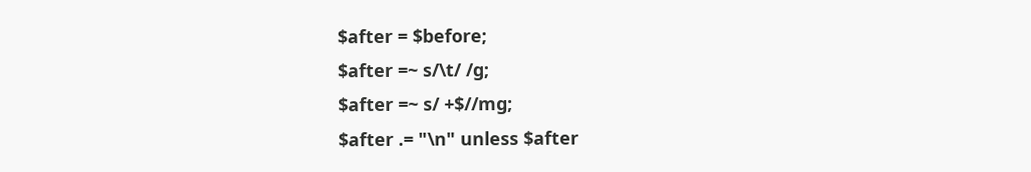$after = $before;
$after =~ s/\t/ /g;
$after =~ s/ +$//mg;
$after .= "\n" unless $after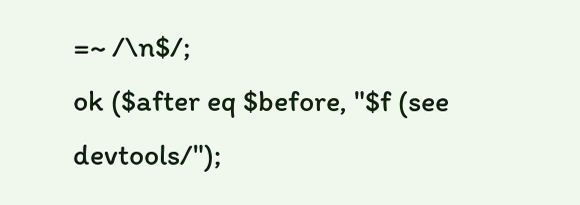=~ /\n$/;
ok ($after eq $before, "$f (see devtools/");